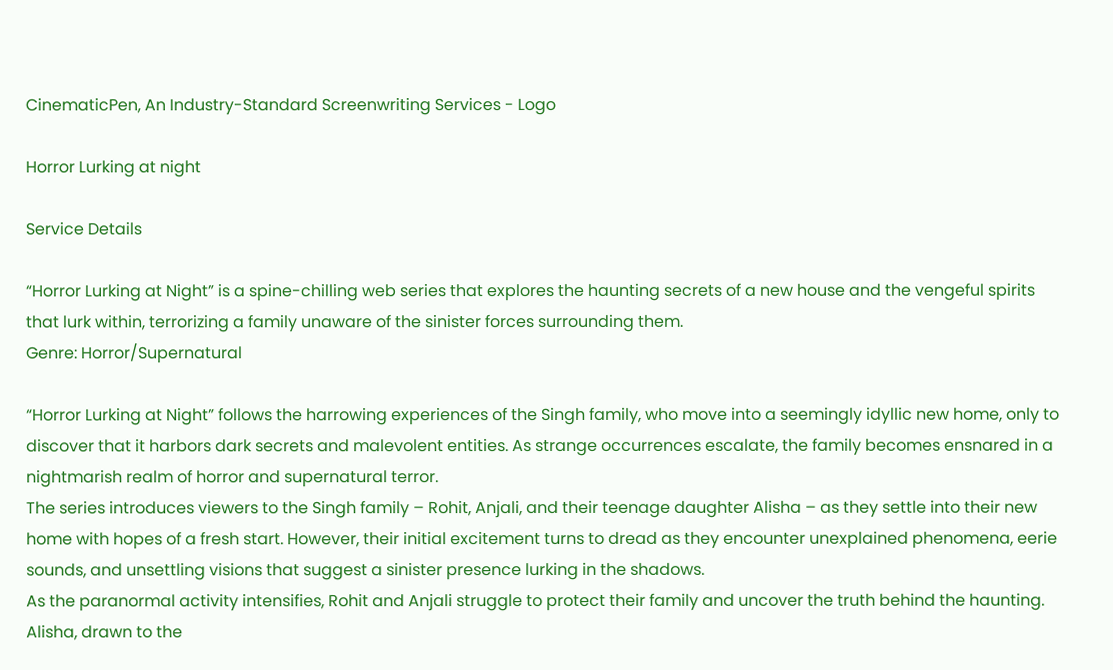CinematicPen, An Industry-Standard Screenwriting Services - Logo

Horror Lurking at night

Service Details

“Horror Lurking at Night” is a spine-chilling web series that explores the haunting secrets of a new house and the vengeful spirits that lurk within, terrorizing a family unaware of the sinister forces surrounding them.
Genre: Horror/Supernatural

“Horror Lurking at Night” follows the harrowing experiences of the Singh family, who move into a seemingly idyllic new home, only to discover that it harbors dark secrets and malevolent entities. As strange occurrences escalate, the family becomes ensnared in a nightmarish realm of horror and supernatural terror.
The series introduces viewers to the Singh family – Rohit, Anjali, and their teenage daughter Alisha – as they settle into their new home with hopes of a fresh start. However, their initial excitement turns to dread as they encounter unexplained phenomena, eerie sounds, and unsettling visions that suggest a sinister presence lurking in the shadows.
As the paranormal activity intensifies, Rohit and Anjali struggle to protect their family and uncover the truth behind the haunting. Alisha, drawn to the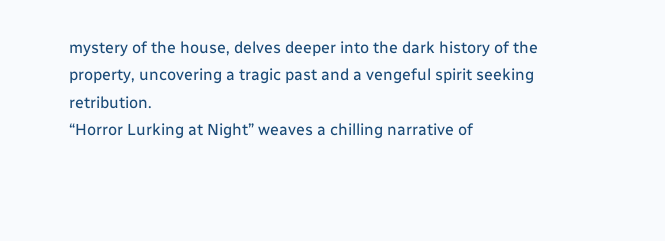mystery of the house, delves deeper into the dark history of the property, uncovering a tragic past and a vengeful spirit seeking retribution.
“Horror Lurking at Night” weaves a chilling narrative of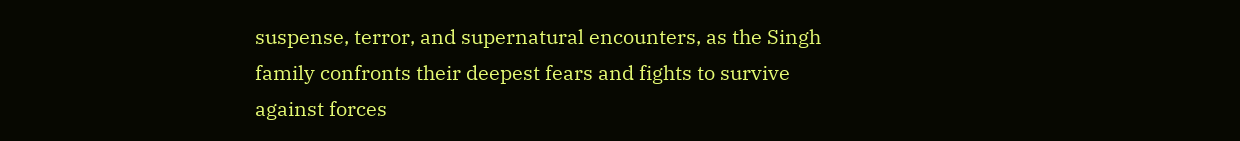suspense, terror, and supernatural encounters, as the Singh family confronts their deepest fears and fights to survive against forces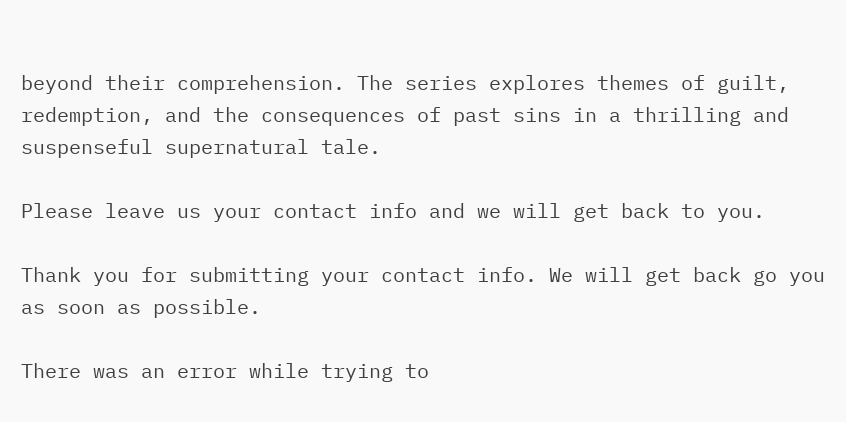beyond their comprehension. The series explores themes of guilt, redemption, and the consequences of past sins in a thrilling and suspenseful supernatural tale.

Please leave us your contact info and we will get back to you.

Thank you for submitting your contact info. We will get back go you as soon as possible.

There was an error while trying to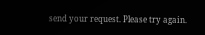send your request. Please try again.